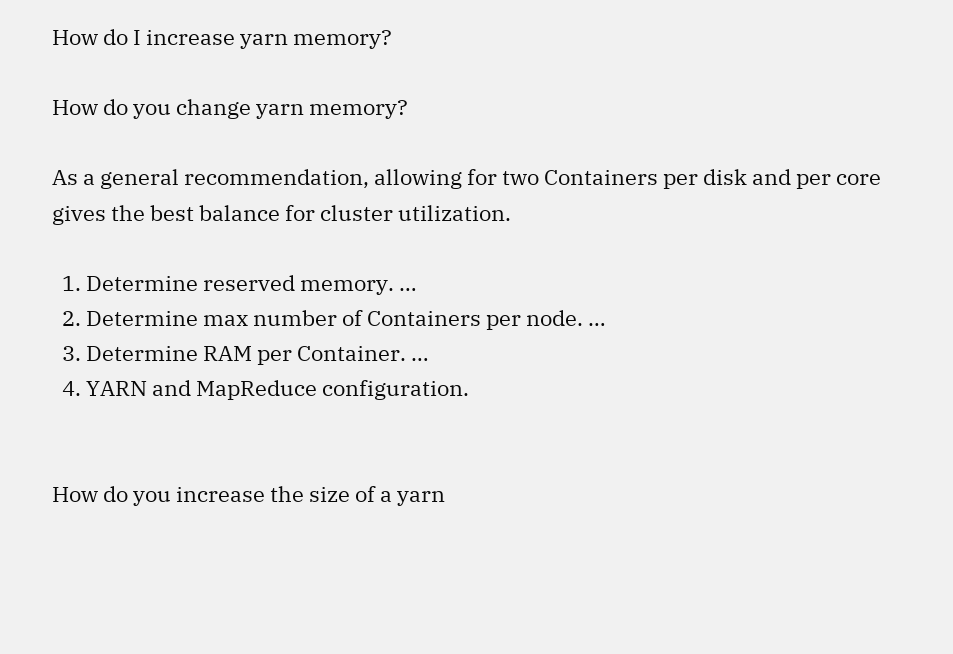How do I increase yarn memory?

How do you change yarn memory?

As a general recommendation, allowing for two Containers per disk and per core gives the best balance for cluster utilization.

  1. Determine reserved memory. …
  2. Determine max number of Containers per node. …
  3. Determine RAM per Container. …
  4. YARN and MapReduce configuration.


How do you increase the size of a yarn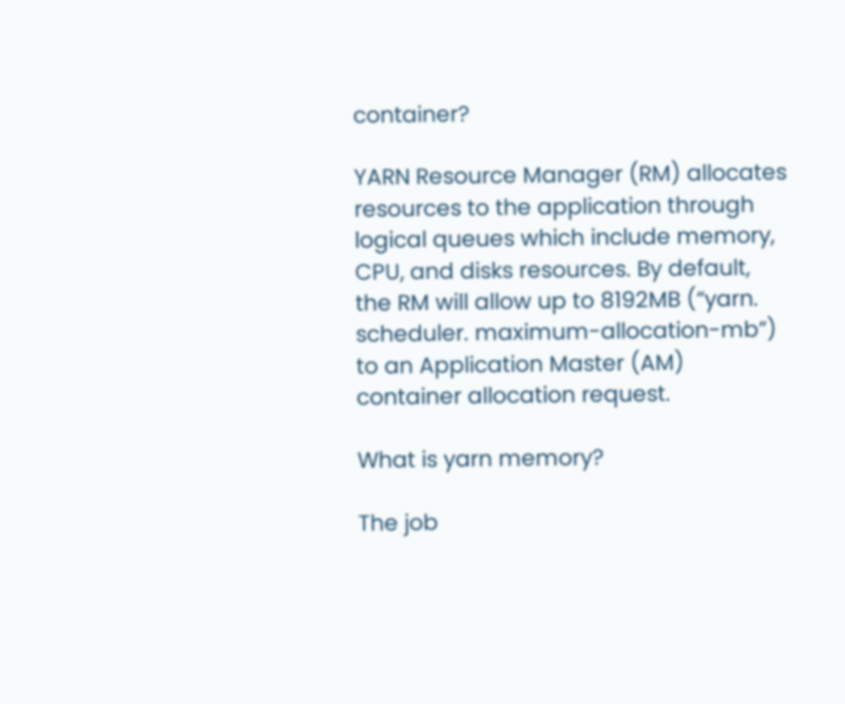container?

YARN Resource Manager (RM) allocates resources to the application through logical queues which include memory, CPU, and disks resources. By default, the RM will allow up to 8192MB (“yarn. scheduler. maximum-allocation-mb”) to an Application Master (AM) container allocation request.

What is yarn memory?

The job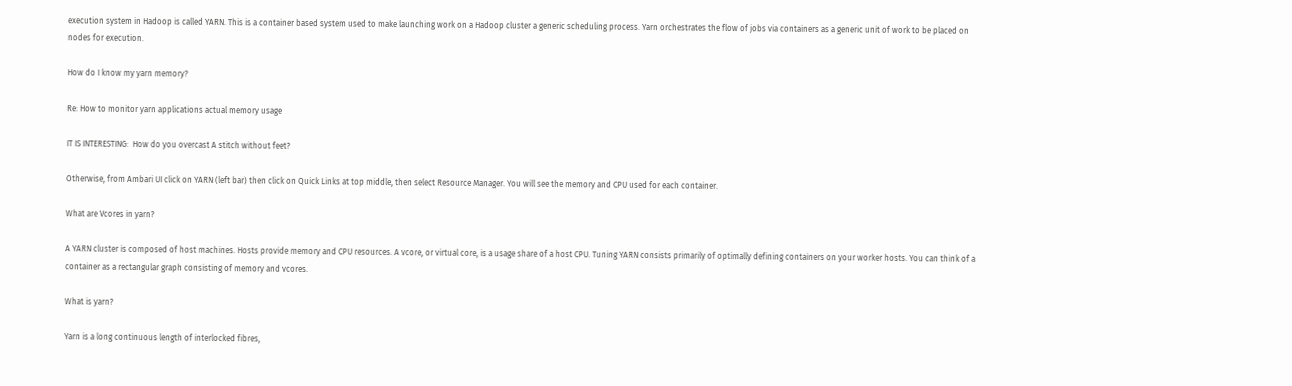execution system in Hadoop is called YARN. This is a container based system used to make launching work on a Hadoop cluster a generic scheduling process. Yarn orchestrates the flow of jobs via containers as a generic unit of work to be placed on nodes for execution.

How do I know my yarn memory?

Re: How to monitor yarn applications actual memory usage

IT IS INTERESTING:  How do you overcast A stitch without feet?

Otherwise, from Ambari UI click on YARN (left bar) then click on Quick Links at top middle, then select Resource Manager. You will see the memory and CPU used for each container.

What are Vcores in yarn?

A YARN cluster is composed of host machines. Hosts provide memory and CPU resources. A vcore, or virtual core, is a usage share of a host CPU. Tuning YARN consists primarily of optimally defining containers on your worker hosts. You can think of a container as a rectangular graph consisting of memory and vcores.

What is yarn?

Yarn is a long continuous length of interlocked fibres,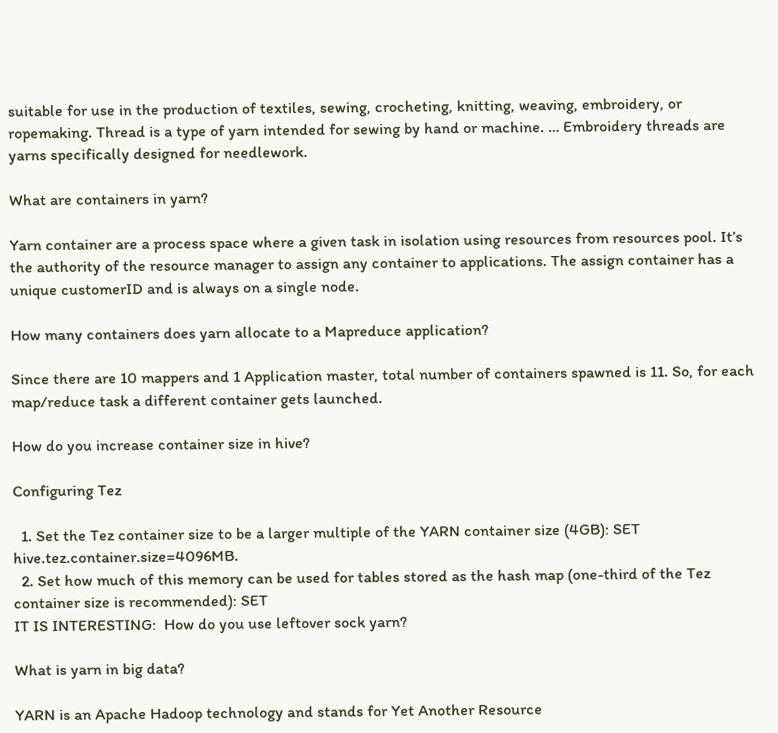suitable for use in the production of textiles, sewing, crocheting, knitting, weaving, embroidery, or ropemaking. Thread is a type of yarn intended for sewing by hand or machine. … Embroidery threads are yarns specifically designed for needlework.

What are containers in yarn?

Yarn container are a process space where a given task in isolation using resources from resources pool. It’s the authority of the resource manager to assign any container to applications. The assign container has a unique customerID and is always on a single node.

How many containers does yarn allocate to a Mapreduce application?

Since there are 10 mappers and 1 Application master, total number of containers spawned is 11. So, for each map/reduce task a different container gets launched.

How do you increase container size in hive?

Configuring Tez

  1. Set the Tez container size to be a larger multiple of the YARN container size (4GB): SET hive.tez.container.size=4096MB.
  2. Set how much of this memory can be used for tables stored as the hash map (one-third of the Tez container size is recommended): SET
IT IS INTERESTING:  How do you use leftover sock yarn?

What is yarn in big data?

YARN is an Apache Hadoop technology and stands for Yet Another Resource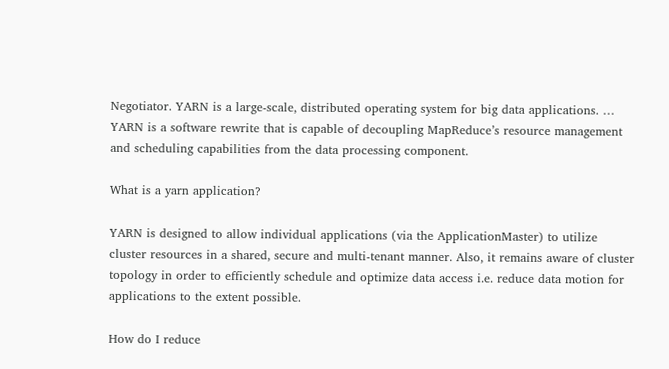Negotiator. YARN is a large-scale, distributed operating system for big data applications. … YARN is a software rewrite that is capable of decoupling MapReduce’s resource management and scheduling capabilities from the data processing component.

What is a yarn application?

YARN is designed to allow individual applications (via the ApplicationMaster) to utilize cluster resources in a shared, secure and multi-tenant manner. Also, it remains aware of cluster topology in order to efficiently schedule and optimize data access i.e. reduce data motion for applications to the extent possible.

How do I reduce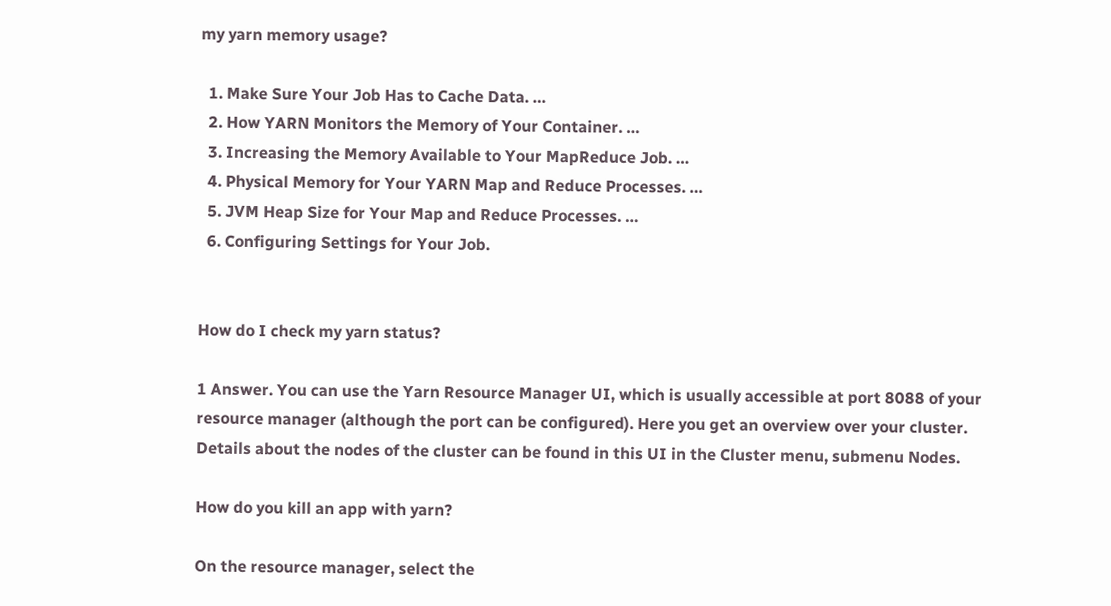my yarn memory usage?

  1. Make Sure Your Job Has to Cache Data. …
  2. How YARN Monitors the Memory of Your Container. …
  3. Increasing the Memory Available to Your MapReduce Job. …
  4. Physical Memory for Your YARN Map and Reduce Processes. …
  5. JVM Heap Size for Your Map and Reduce Processes. …
  6. Configuring Settings for Your Job.


How do I check my yarn status?

1 Answer. You can use the Yarn Resource Manager UI, which is usually accessible at port 8088 of your resource manager (although the port can be configured). Here you get an overview over your cluster. Details about the nodes of the cluster can be found in this UI in the Cluster menu, submenu Nodes.

How do you kill an app with yarn?

On the resource manager, select the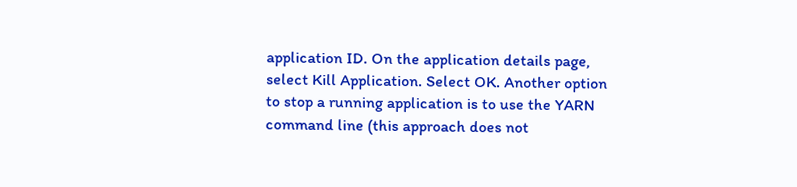application ID. On the application details page, select Kill Application. Select OK. Another option to stop a running application is to use the YARN command line (this approach does not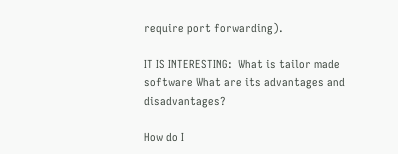require port forwarding).

IT IS INTERESTING:  What is tailor made software What are its advantages and disadvantages?

How do I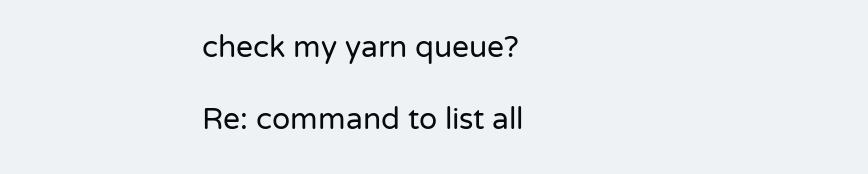check my yarn queue?

Re: command to list all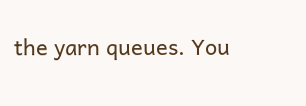the yarn queues. You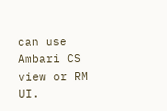can use Ambari CS view or RM UI.